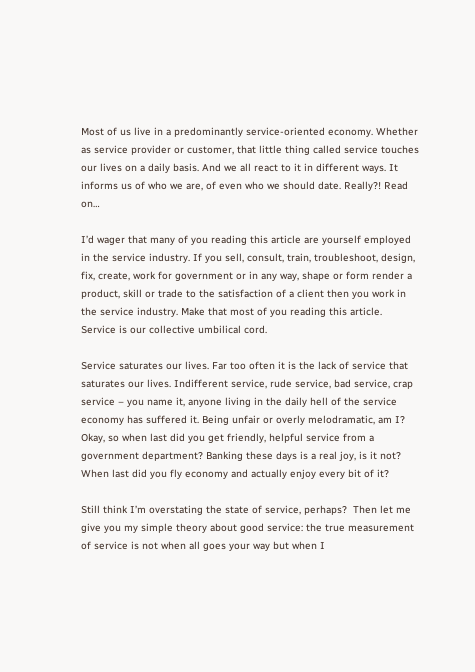Most of us live in a predominantly service-oriented economy. Whether as service provider or customer, that little thing called service touches our lives on a daily basis. And we all react to it in different ways. It informs us of who we are, of even who we should date. Really?! Read on…

I’d wager that many of you reading this article are yourself employed in the service industry. If you sell, consult, train, troubleshoot, design, fix, create, work for government or in any way, shape or form render a product, skill or trade to the satisfaction of a client then you work in the service industry. Make that most of you reading this article. Service is our collective umbilical cord.

Service saturates our lives. Far too often it is the lack of service that saturates our lives. Indifferent service, rude service, bad service, crap service – you name it, anyone living in the daily hell of the service economy has suffered it. Being unfair or overly melodramatic, am I? Okay, so when last did you get friendly, helpful service from a government department? Banking these days is a real joy, is it not? When last did you fly economy and actually enjoy every bit of it?

Still think I’m overstating the state of service, perhaps?  Then let me give you my simple theory about good service: the true measurement of service is not when all goes your way but when I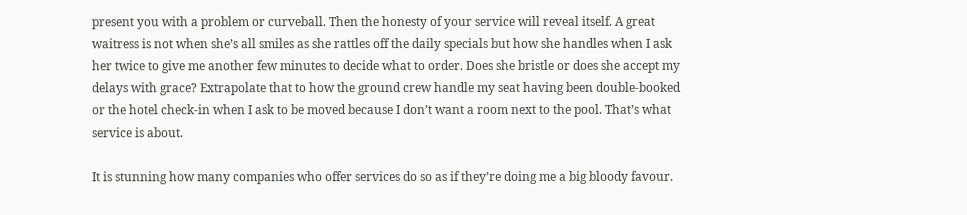present you with a problem or curveball. Then the honesty of your service will reveal itself. A great waitress is not when she’s all smiles as she rattles off the daily specials but how she handles when I ask her twice to give me another few minutes to decide what to order. Does she bristle or does she accept my delays with grace? Extrapolate that to how the ground crew handle my seat having been double-booked or the hotel check-in when I ask to be moved because I don’t want a room next to the pool. That’s what service is about.

It is stunning how many companies who offer services do so as if they’re doing me a big bloody favour.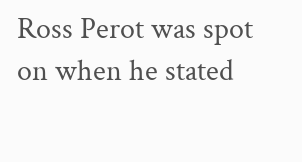Ross Perot was spot on when he stated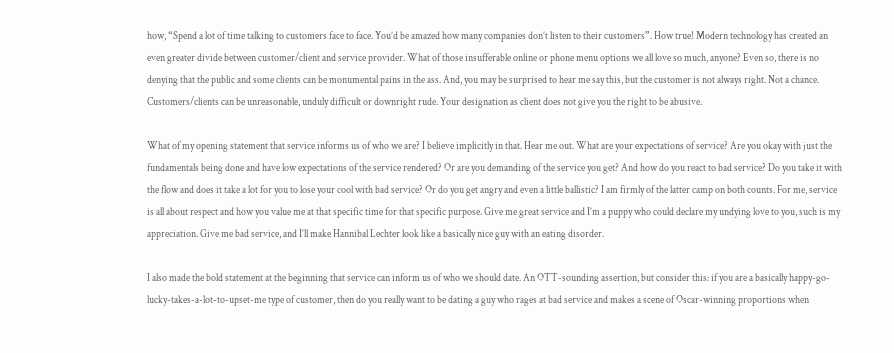how, “Spend a lot of time talking to customers face to face. You’d be amazed how many companies don’t listen to their customers”. How true! Modern technology has created an even greater divide between customer/client and service provider. What of those insufferable online or phone menu options we all love so much, anyone? Even so, there is no denying that the public and some clients can be monumental pains in the ass. And, you may be surprised to hear me say this, but the customer is not always right. Not a chance. Customers/clients can be unreasonable, unduly difficult or downright rude. Your designation as client does not give you the right to be abusive.

What of my opening statement that service informs us of who we are? I believe implicitly in that. Hear me out. What are your expectations of service? Are you okay with just the fundamentals being done and have low expectations of the service rendered? Or are you demanding of the service you get? And how do you react to bad service? Do you take it with the flow and does it take a lot for you to lose your cool with bad service? Or do you get angry and even a little ballistic? I am firmly of the latter camp on both counts. For me, service is all about respect and how you value me at that specific time for that specific purpose. Give me great service and I’m a puppy who could declare my undying love to you, such is my appreciation. Give me bad service, and I’ll make Hannibal Lechter look like a basically nice guy with an eating disorder.

I also made the bold statement at the beginning that service can inform us of who we should date. An OTT-sounding assertion, but consider this: if you are a basically happy-go-lucky-takes-a-lot-to-upset-me type of customer, then do you really want to be dating a guy who rages at bad service and makes a scene of Oscar-winning proportions when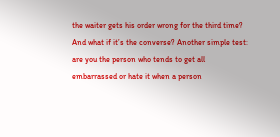the waiter gets his order wrong for the third time? And what if it’s the converse? Another simple test: are you the person who tends to get all embarrassed or hate it when a person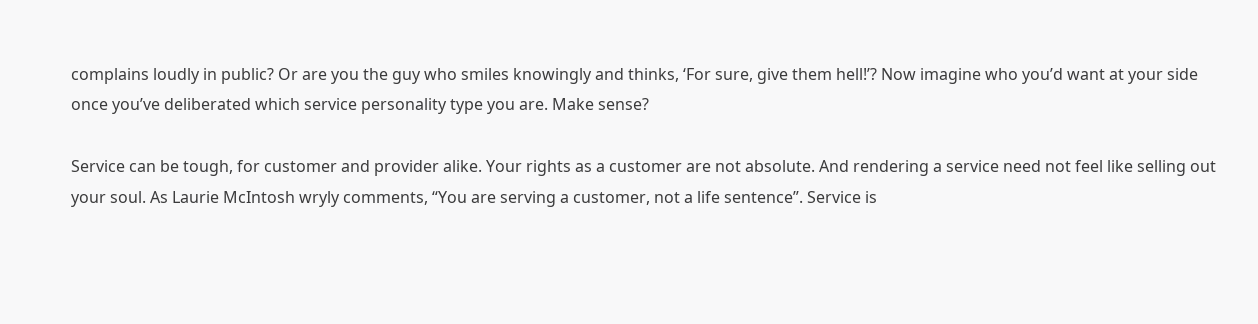complains loudly in public? Or are you the guy who smiles knowingly and thinks, ‘For sure, give them hell!’? Now imagine who you’d want at your side once you’ve deliberated which service personality type you are. Make sense?

Service can be tough, for customer and provider alike. Your rights as a customer are not absolute. And rendering a service need not feel like selling out your soul. As Laurie McIntosh wryly comments, “You are serving a customer, not a life sentence”. Service is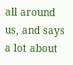all around us, and says a lot about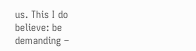us. This I do believe: be demanding –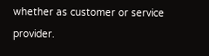whether as customer or service provider.